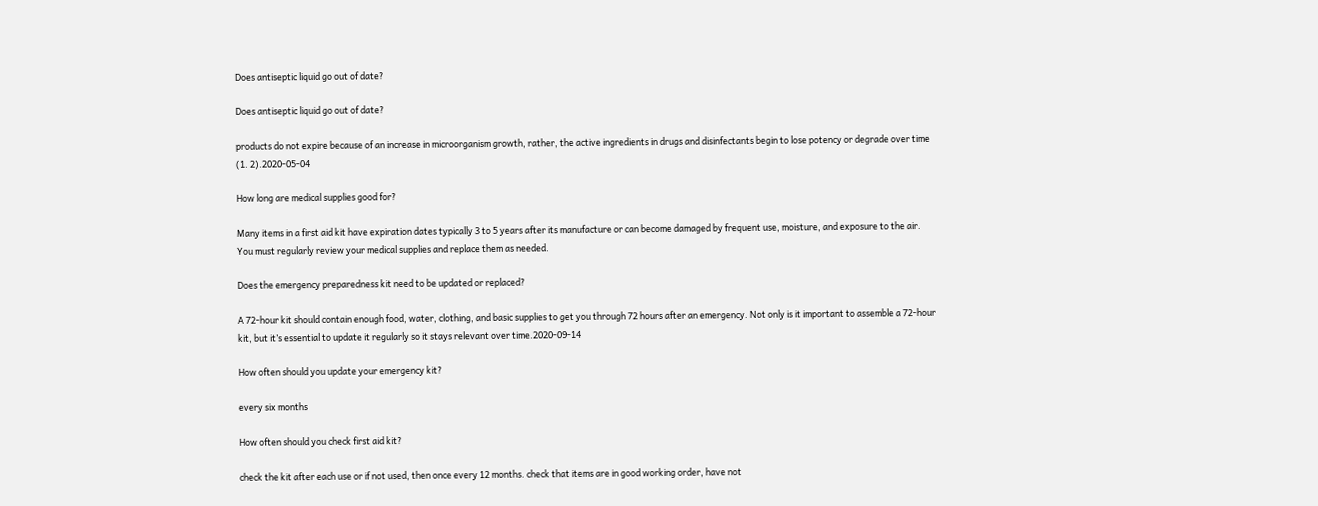Does antiseptic liquid go out of date?

Does antiseptic liquid go out of date?

products do not expire because of an increase in microorganism growth, rather, the active ingredients in drugs and disinfectants begin to lose potency or degrade over time (1. 2).2020-05-04

How long are medical supplies good for?

Many items in a first aid kit have expiration dates typically 3 to 5 years after its manufacture or can become damaged by frequent use, moisture, and exposure to the air. You must regularly review your medical supplies and replace them as needed.

Does the emergency preparedness kit need to be updated or replaced?

A 72-hour kit should contain enough food, water, clothing, and basic supplies to get you through 72 hours after an emergency. Not only is it important to assemble a 72-hour kit, but it’s essential to update it regularly so it stays relevant over time.2020-09-14

How often should you update your emergency kit?

every six months

How often should you check first aid kit?

check the kit after each use or if not used, then once every 12 months. check that items are in good working order, have not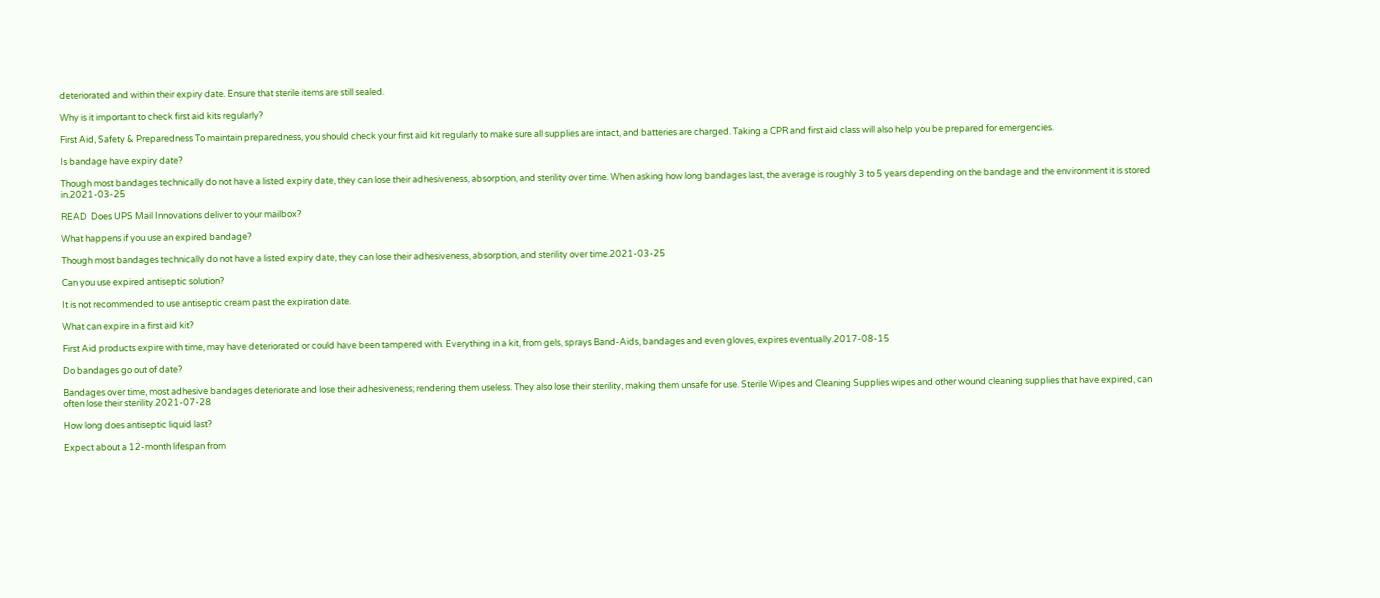deteriorated and within their expiry date. Ensure that sterile items are still sealed.

Why is it important to check first aid kits regularly?

First Aid, Safety & Preparedness To maintain preparedness, you should check your first aid kit regularly to make sure all supplies are intact, and batteries are charged. Taking a CPR and first aid class will also help you be prepared for emergencies.

Is bandage have expiry date?

Though most bandages technically do not have a listed expiry date, they can lose their adhesiveness, absorption, and sterility over time. When asking how long bandages last, the average is roughly 3 to 5 years depending on the bandage and the environment it is stored in.2021-03-25

READ  Does UPS Mail Innovations deliver to your mailbox?

What happens if you use an expired bandage?

Though most bandages technically do not have a listed expiry date, they can lose their adhesiveness, absorption, and sterility over time.2021-03-25

Can you use expired antiseptic solution?

It is not recommended to use antiseptic cream past the expiration date.

What can expire in a first aid kit?

First Aid products expire with time, may have deteriorated or could have been tampered with. Everything in a kit, from gels, sprays Band-Aids, bandages and even gloves, expires eventually.2017-08-15

Do bandages go out of date?

Bandages over time, most adhesive bandages deteriorate and lose their adhesiveness; rendering them useless. They also lose their sterility, making them unsafe for use. Sterile Wipes and Cleaning Supplies wipes and other wound cleaning supplies that have expired, can often lose their sterility.2021-07-28

How long does antiseptic liquid last?

Expect about a 12-month lifespan from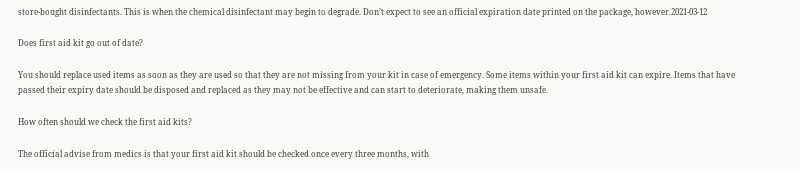store-bought disinfectants. This is when the chemical disinfectant may begin to degrade. Don’t expect to see an official expiration date printed on the package, however.2021-03-12

Does first aid kit go out of date?

You should replace used items as soon as they are used so that they are not missing from your kit in case of emergency. Some items within your first aid kit can expire. Items that have passed their expiry date should be disposed and replaced as they may not be effective and can start to deteriorate, making them unsafe.

How often should we check the first aid kits?

The official advise from medics is that your first aid kit should be checked once every three months, with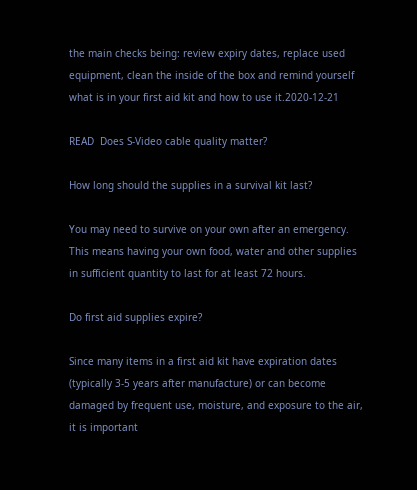the main checks being: review expiry dates, replace used equipment, clean the inside of the box and remind yourself what is in your first aid kit and how to use it.2020-12-21

READ  Does S-Video cable quality matter?

How long should the supplies in a survival kit last?

You may need to survive on your own after an emergency. This means having your own food, water and other supplies in sufficient quantity to last for at least 72 hours.

Do first aid supplies expire?

Since many items in a first aid kit have expiration dates (typically 3-5 years after manufacture) or can become damaged by frequent use, moisture, and exposure to the air, it is important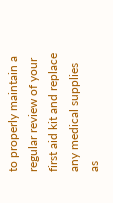to properly maintain a regular review of your first aid kit and replace any medical supplies as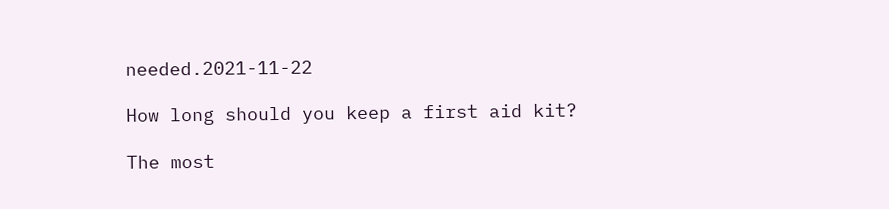needed.2021-11-22

How long should you keep a first aid kit?

The most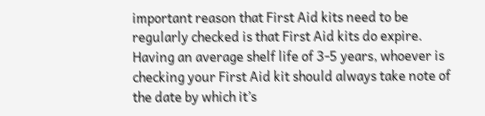important reason that First Aid kits need to be regularly checked is that First Aid kits do expire. Having an average shelf life of 3-5 years, whoever is checking your First Aid kit should always take note of the date by which it’s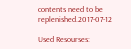contents need to be replenished.2017-07-12

Used Resourses: